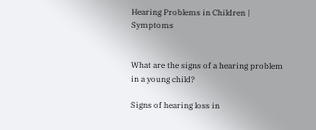Hearing Problems in Children | Symptoms


What are the signs of a hearing problem in a young child?

Signs of hearing loss in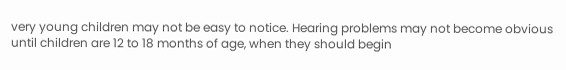very young children may not be easy to notice. Hearing problems may not become obvious until children are 12 to 18 months of age, when they should begin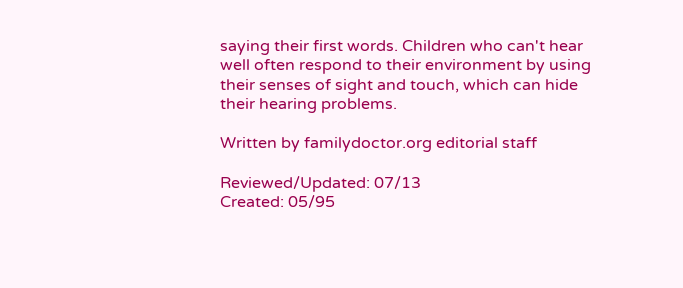saying their first words. Children who can't hear well often respond to their environment by using their senses of sight and touch, which can hide their hearing problems.

Written by familydoctor.org editorial staff

Reviewed/Updated: 07/13
Created: 05/95